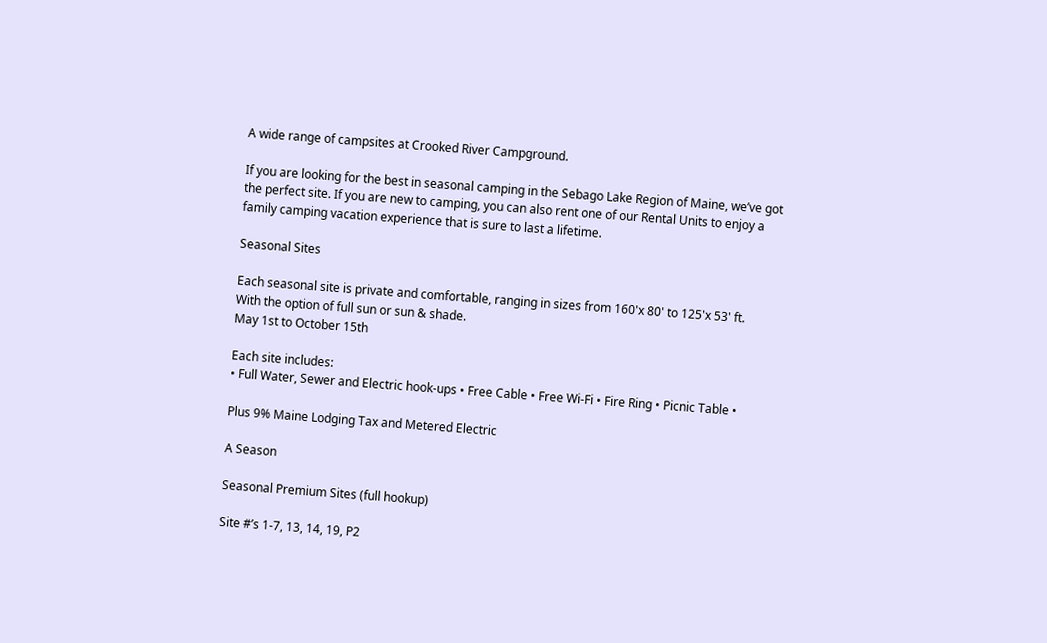A wide range of campsites at Crooked River Campground.

If you are looking for the best in seasonal camping in the Sebago Lake Region of Maine, we’ve got the perfect site. If you are new to camping, you can also rent one of our Rental Units to enjoy a family camping vacation experience that is sure to last a lifetime.

Seasonal Sites

Each seasonal site is private and comfortable, ranging in sizes from 160'x 80' to 125'x 53' ft.
With the option of full sun or sun & shade.
May 1st to October 15th

Each site includes:
• Full Water, Sewer and Electric hook-ups • Free Cable • Free Wi-Fi • Fire Ring • Picnic Table •

Plus 9% Maine Lodging Tax and Metered Electric

A Season

Seasonal Premium Sites (full hookup)

Site #’s 1-7, 13, 14, 19, P2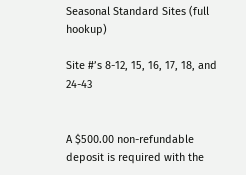Seasonal Standard Sites (full hookup)

Site #’s 8-12, 15, 16, 17, 18, and 24-43


A $500.00 non-refundable deposit is required with the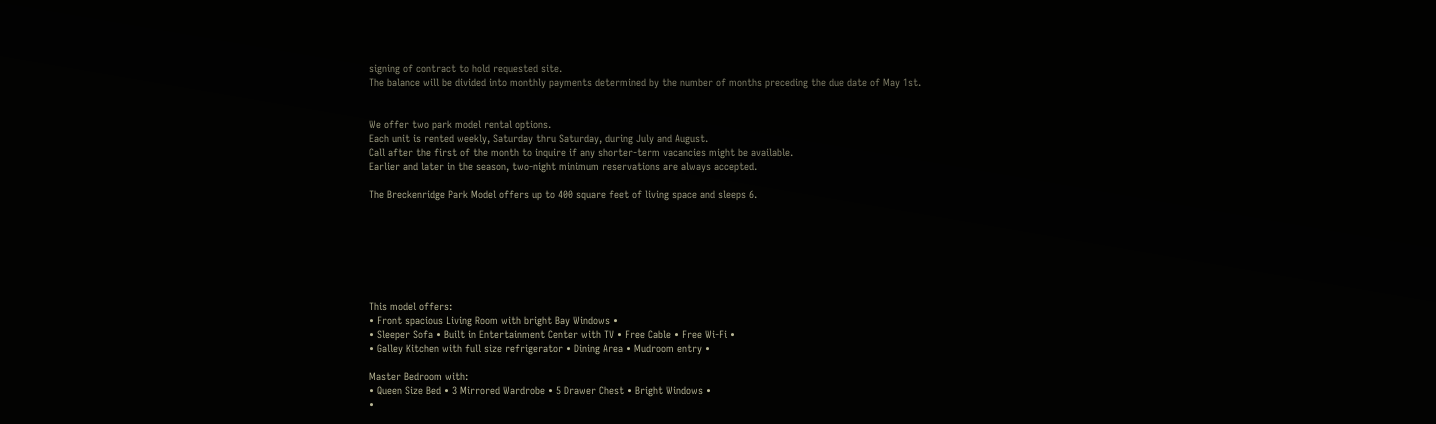signing of contract to hold requested site.
The balance will be divided into monthly payments determined by the number of months preceding the due date of May 1st.


We offer two park model rental options.
Each unit is rented weekly, Saturday thru Saturday, during July and August.
Call after the first of the month to inquire if any shorter-term vacancies might be available.
Earlier and later in the season, two-night minimum reservations are always accepted.

The Breckenridge Park Model offers up to 400 square feet of living space and sleeps 6.







This model offers:
• Front spacious Living Room with bright Bay Windows •
• Sleeper Sofa • Built in Entertainment Center with TV • Free Cable • Free Wi-Fi •
• Galley Kitchen with full size refrigerator • Dining Area • Mudroom entry •

Master Bedroom with:
• Queen Size Bed • 3 Mirrored Wardrobe • 5 Drawer Chest • Bright Windows •
•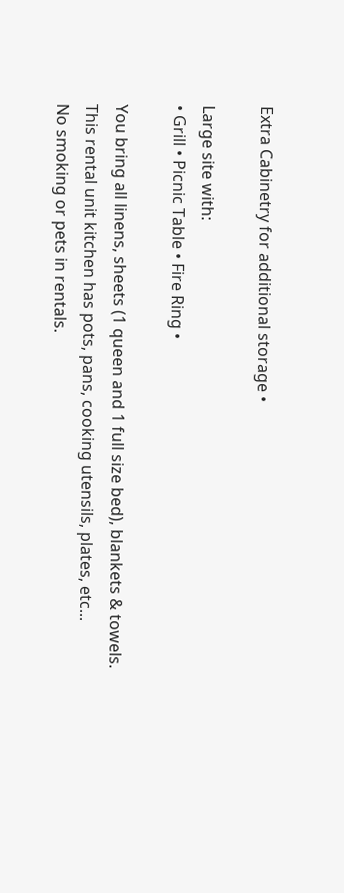Extra Cabinetry for additional storage •

Large site with:
• Grill • Picnic Table • Fire Ring •

You bring all linens, sheets (1 queen and 1 full size bed), blankets & towels.
This rental unit kitchen has pots, pans, cooking utensils, plates, etc...
No smoking or pets in rentals.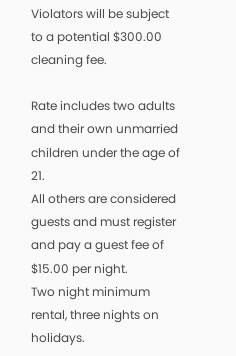Violators will be subject to a potential $300.00 cleaning fee.

Rate includes two adults and their own unmarried children under the age of 21.
All others are considered guests and must register and pay a guest fee of $15.00 per night.
Two night minimum rental, three nights on holidays.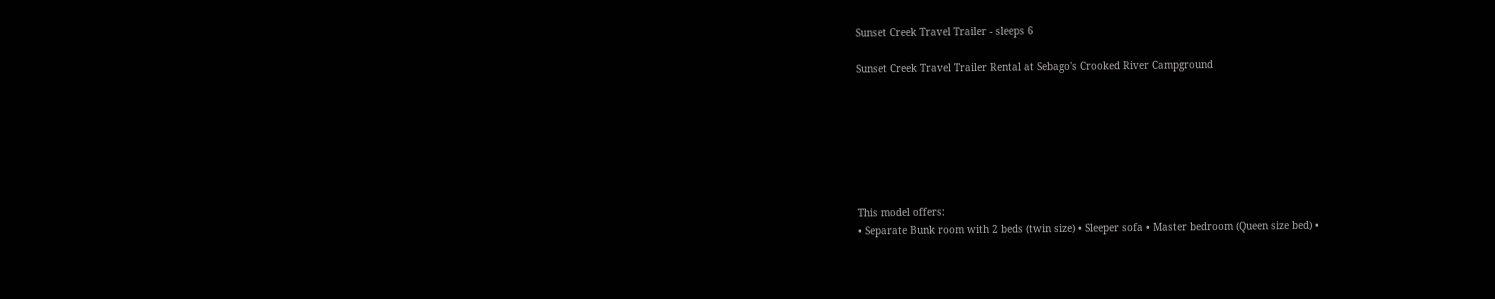Sunset Creek Travel Trailer - sleeps 6

Sunset Creek Travel Trailer Rental at Sebago's Crooked River Campground







This model offers:
• Separate Bunk room with 2 beds (twin size) • Sleeper sofa • Master bedroom (Queen size bed) •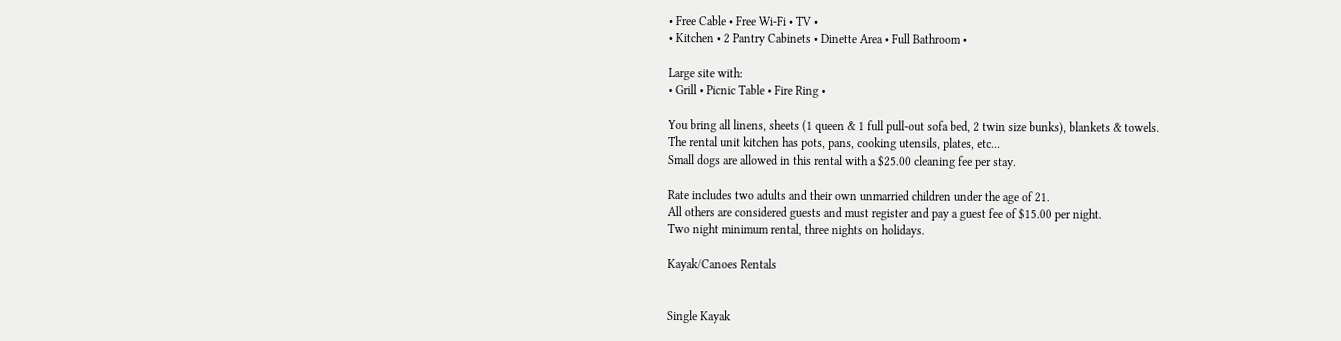• Free Cable • Free Wi-Fi • TV •
• Kitchen • 2 Pantry Cabinets • Dinette Area • Full Bathroom •

Large site with:
• Grill • Picnic Table • Fire Ring •

You bring all linens, sheets (1 queen & 1 full pull-out sofa bed, 2 twin size bunks), blankets & towels.
The rental unit kitchen has pots, pans, cooking utensils, plates, etc...
Small dogs are allowed in this rental with a $25.00 cleaning fee per stay.

Rate includes two adults and their own unmarried children under the age of 21.
All others are considered guests and must register and pay a guest fee of $15.00 per night.
Two night minimum rental, three nights on holidays.

Kayak/Canoes Rentals


Single Kayak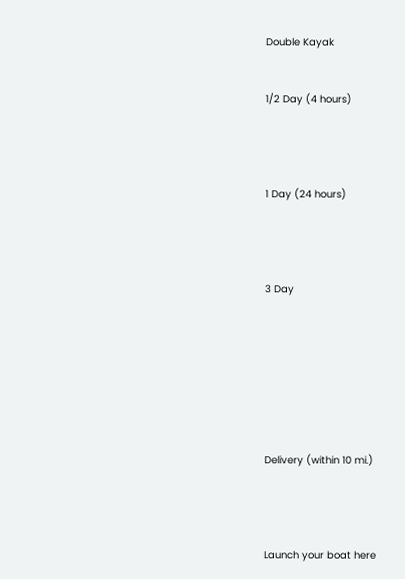Double Kayak


1/2 Day (4 hours)




1 Day (24 hours)




3 Day








Delivery (within 10 mi.)




Launch your boat here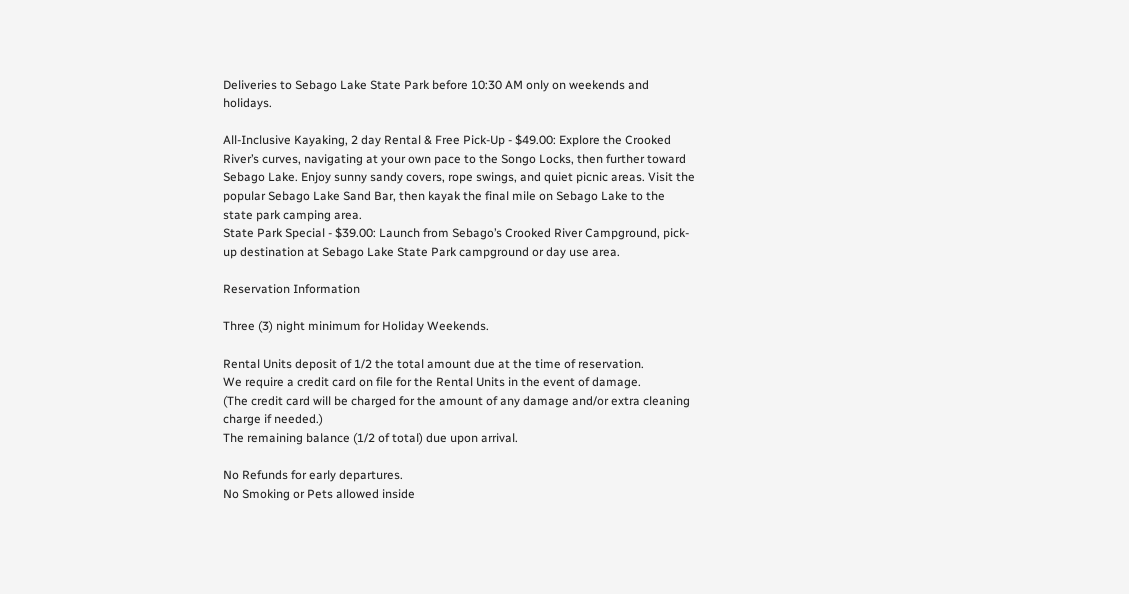Deliveries to Sebago Lake State Park before 10:30 AM only on weekends and holidays.

All-Inclusive Kayaking, 2 day Rental & Free Pick-Up - $49.00: Explore the Crooked River’s curves, navigating at your own pace to the Songo Locks, then further toward Sebago Lake. Enjoy sunny sandy covers, rope swings, and quiet picnic areas. Visit the popular Sebago Lake Sand Bar, then kayak the final mile on Sebago Lake to the state park camping area.
State Park Special - $39.00: Launch from Sebago’s Crooked River Campground, pick-up destination at Sebago Lake State Park campground or day use area.

Reservation Information

Three (3) night minimum for Holiday Weekends.

Rental Units deposit of 1/2 the total amount due at the time of reservation.
We require a credit card on file for the Rental Units in the event of damage.
(The credit card will be charged for the amount of any damage and/or extra cleaning charge if needed.)
The remaining balance (1/2 of total) due upon arrival.

No Refunds for early departures.
No Smoking or Pets allowed inside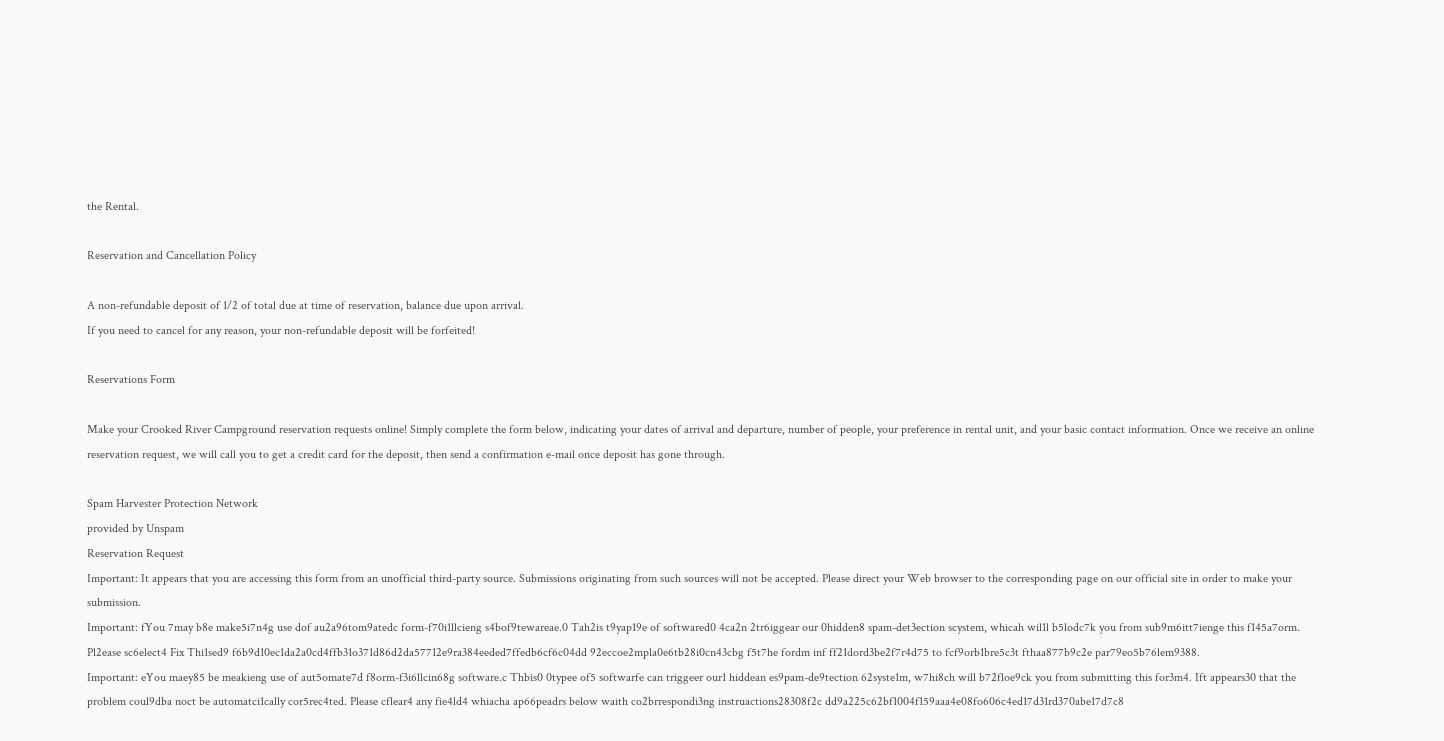the Rental.

Reservation and Cancellation Policy

A non-refundable deposit of 1/2 of total due at time of reservation, balance due upon arrival.
If you need to cancel for any reason, your non-refundable deposit will be forfeited!

Reservations Form

Make your Crooked River Campground reservation requests online! Simply complete the form below, indicating your dates of arrival and departure, number of people, your preference in rental unit, and your basic contact information. Once we receive an online reservation request, we will call you to get a credit card for the deposit, then send a confirmation e-mail once deposit has gone through.

Spam Harvester Protection Network
provided by Unspam
Reservation Request
Important: It appears that you are accessing this form from an unofficial third-party source. Submissions originating from such sources will not be accepted. Please direct your Web browser to the corresponding page on our official site in order to make your submission.
Important: fYou 7may b8e make5i7n4g use dof au2a96tom9atedc form-f70i1llcieng s4bof9tewareae.0 Tah2is t9yap19e of softwared0 4ca2n 2tr6iggear our 0hidden8 spam-det3ection scystem, whicah wil1l b5lodc7k you from sub9m6itt7ienge this f145a7orm. Pl2ease sc6elect4 Fix Thi1sed9 f6b9d10ec1da2a0cd4ffb31o371d86d2da57712e9ra384eeded7ffedb6cf6c04dd 92eccoe2mpla0e6tb28i0cn43cbg f5t7he fordm inf ff21dord3be2f7r4d75 to fcf9orb1bre5c3t fthaa877b9c2e par79eo5b76lem9388.
Important: eYou maey85 be meakieng use of aut5omate7d f8orm-f3i6llcin68g software.c Thbis0 0typee of5 softwarfe can triggeer our1 hiddean es9pam-de9tection 62syste1m, w7hi8ch will b72floe9ck you from submitting this for3m4. Ift appears30 that the problem coul9dba noct be automatci1cally cor5rec4ted. Please cflear4 any fie4ld4 whiacha ap66peadrs below waith co2brrespondi3ng instruactions28308f2c dd9a225c62bf1004f159aaa4e08fo606c4ed17d31rd370abe17d7c8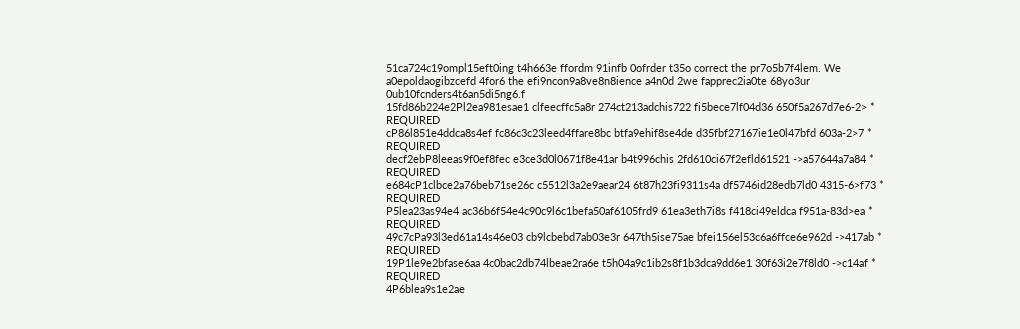51ca724c19ompl15eft0ing t4h663e ffordm 91infb 0ofrder t35o correct the pr7o5b7f4lem. We a0epoldaogibzcefd 4for6 the efi9ncon9a8ve8n8ience a4n0d 2we fapprec2ia0te 68yo3ur 0ub10fcnders4t6an5di5ng6.f
15fd86b224e2Pl2ea981esae1 clfeecffc5a8r 274ct213adchis722 fi5bece7lf04d36 650f5a267d7e6-2> * REQUIRED
cP86l851e4ddca8s4ef fc86c3c23leed4ffare8bc btfa9ehif8se4de d35fbf27167ie1e0l47bfd 603a-2>7 * REQUIRED
decf2ebP8leeas9f0ef8fec e3ce3d0l0671f8e41ar b4t996chis 2fd610ci67f2efld61521 ->a57644a7a84 * REQUIRED
e684cP1clbce2a76beb71se26c c5512l3a2e9aear24 6t87h23fi9311s4a df5746id28edb7ld0 4315-6>f73 * REQUIRED
P5lea23as94e4 ac36b6f54e4c90c9l6c1befa50af6105frd9 61ea3eth7i8s f418ci49eldca f951a-83d>ea * REQUIRED
49c7cPa93l3ed61a14s46e03 cb9lcbebd7ab03e3r 647th5ise75ae bfei156el53c6a6ffce6e962d ->417ab * REQUIRED
19P1le9e2bfase6aa 4c0bac2db74lbeae2ra6e t5h04a9c1ib2s8f1b3dca9dd6e1 30f63i2e7f8ld0 ->c14af * REQUIRED
4P6blea9s1e2ae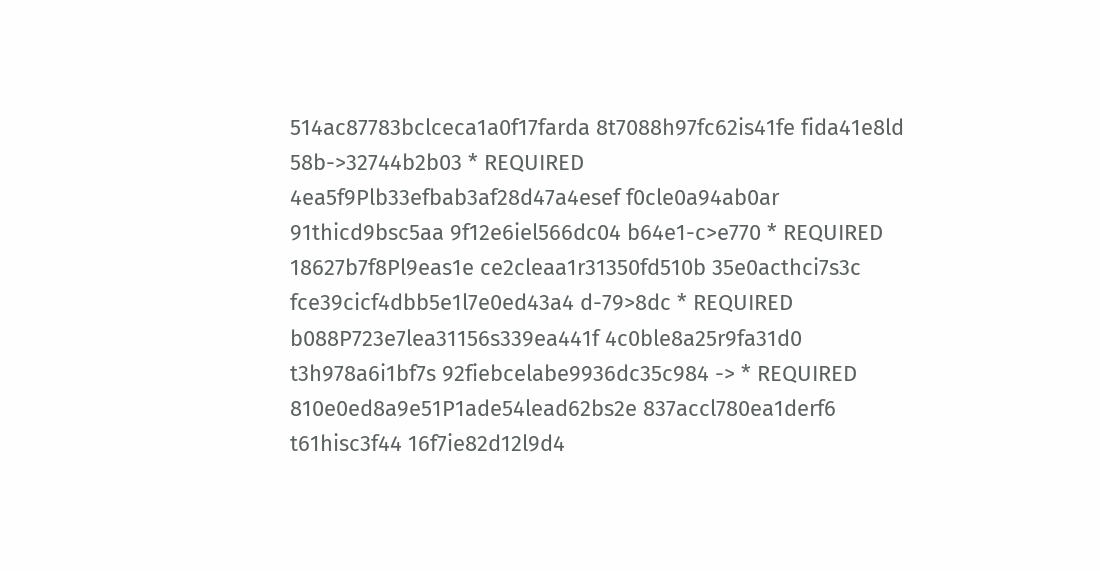514ac87783bclceca1a0f17farda 8t7088h97fc62is41fe fida41e8ld 58b->32744b2b03 * REQUIRED
4ea5f9Plb33efbab3af28d47a4esef f0cle0a94ab0ar 91thicd9bsc5aa 9f12e6iel566dc04 b64e1-c>e770 * REQUIRED
18627b7f8Pl9eas1e ce2cleaa1r31350fd510b 35e0acthci7s3c fce39cicf4dbb5e1l7e0ed43a4 d-79>8dc * REQUIRED
b088P723e7lea31156s339ea441f 4c0ble8a25r9fa31d0 t3h978a6i1bf7s 92fiebcelabe9936dc35c984 -> * REQUIRED
810e0ed8a9e51P1ade54lead62bs2e 837accl780ea1derf6 t61hisc3f44 16f7ie82d12l9d4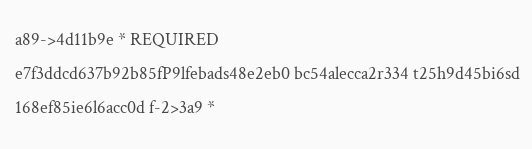a89->4d11b9e * REQUIRED
e7f3ddcd637b92b85fP9lfebads48e2eb0 bc54alecca2r334 t25h9d45bi6sd 168ef85ie6l6acc0d f-2>3a9 *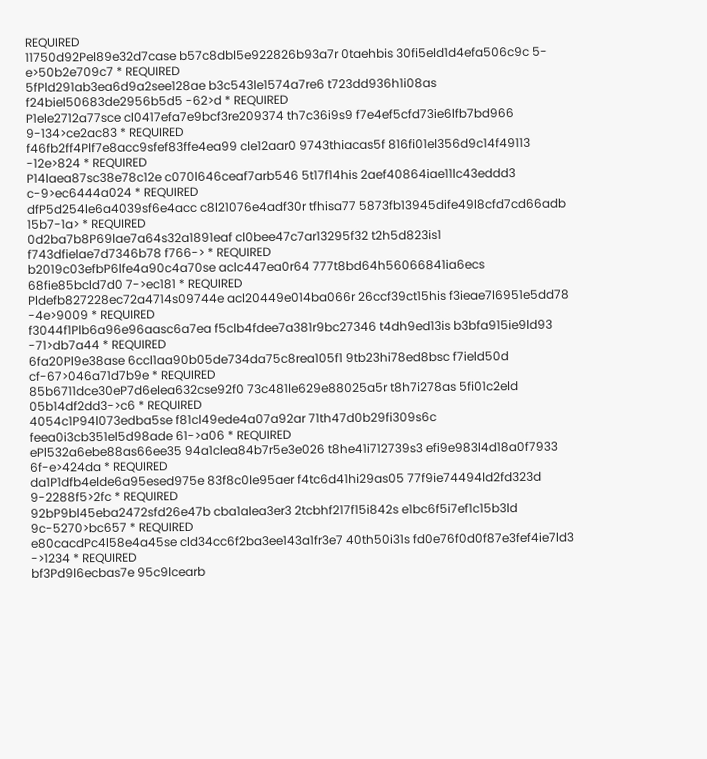REQUIRED
11750d92Pel89e32d7case b57c8dbl5e922826b93a7r 0taehbis 30fi5eld1d4efa506c9c 5-e>50b2e709c7 * REQUIRED
5fPld291ab3ea6d9a2see128ae b3c543le1574a7re6 t723dd936h1i08as f24biel50683de2956b5d5 -62>d * REQUIRED
P1ele2712a77sce cl0417efa7e9bcf3re209374 th7c36i9s9 f7e4ef5cfd73ie6lfb7bd966 9-134>ce2ac83 * REQUIRED
f46fb2ff4Plf7e8acc9sfef83ffe4ea99 cle12aar0 9743thiacas5f 816fi01el356d9c14f49113 -12e>824 * REQUIRED
P14laea87sc38e78c12e c070l646ceaf7arb546 5t17f14his 2aef40864iae11lc43eddd3 c-9>ec6444a024 * REQUIRED
dfP5d254le6a4039sf6e4acc c8l21076e4adf30r tfhisa77 5873fb13945dife49l8cfd7cd66adb 15b7-1a> * REQUIRED
0d2ba7b8P69lae7a64s32a1891eaf cl0bee47c7ar13295f32 t2h5d823is1 f743dfielae7d7346b78 f766-> * REQUIRED
b2019c03efbP6lfe4a90c4a70se aclc447ea0r64 777t8bd64h56066841ia6ecs 68fie85bcld7d0 7->ec181 * REQUIRED
Pldefb827228ec72a4714s09744e acl20449e014ba066r 26ccf39ct15his f3ieae7l6951e5dd78 -4e>9009 * REQUIRED
f3044f1Plb6a96e96aasc6a7ea f5clb4fdee7a381r9bc27346 t4dh9ed13is b3bfa915ie9ld93 -71>db7a44 * REQUIRED
6fa20Pl9e38ase 6ccl1aa90b05de734da75c8rea105f1 9tb23hi78ed8bsc f7ield50d cf-67>046a71d7b9e * REQUIRED
85b6711dce30eP7d6elea632cse92f0 73c481le629e88025a5r t8h7i278as 5fi01c2eld 05b14df2dd3->c6 * REQUIRED
4054c1P94l073edba5se f81cl49ede4a07a92ar 71th47d0b29fi309s6c feea0i3cb351el5d98ade 61->a06 * REQUIRED
ePl532a6ebe88as66ee35 94a1clea84b7r5e3e026 t8he41i712739s3 efi9e983l4d18a0f7933 6f-e>424da * REQUIRED
da1P1dfb4elde6a95esed975e 83f8c0le95aer f4tc6d41hi29as05 77f9ie74494ld2fd323d 9-2288f5>2fc * REQUIRED
92bP9bl45eba2472sfd26e47b cba1alea3er3 2tcbhf217f15i842s e1bc6f5i7ef1c15b3ld 9c-5270>bc657 * REQUIRED
e80cacdPc4l58e4a45se cld34cc6f2ba3ee143a1fr3e7 40th50i31s fd0e76f0d0f87e3fef4ie7ld3 ->1234 * REQUIRED
bf3Pd9l6ecbas7e 95c9lcearb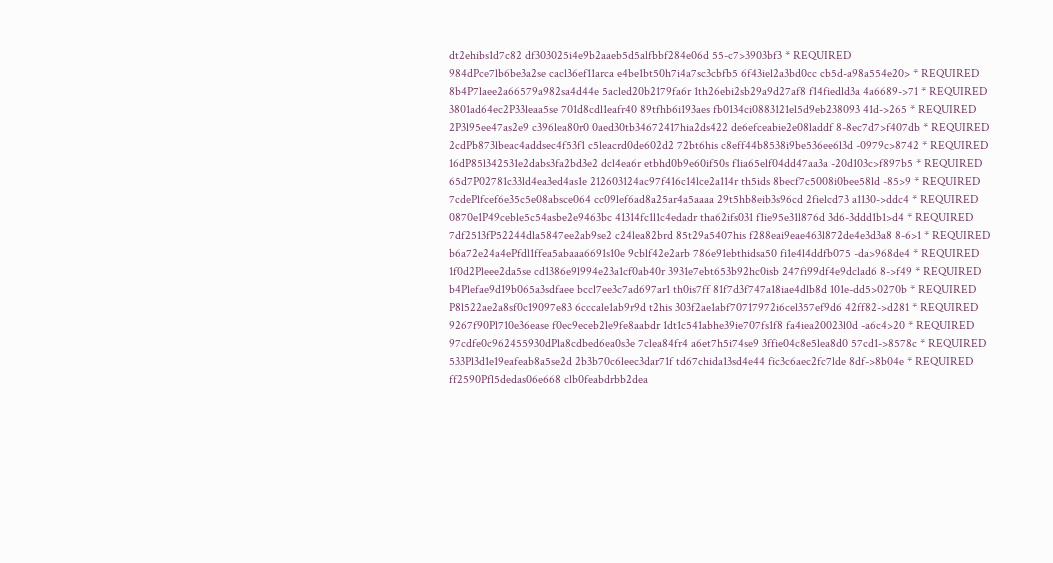dt2ehibs1d7c82 df303025i4e9b2aaeb5d5alfbbf284e06d 55-c7>3903bf3 * REQUIRED
984dPce7lb6be3a2se cacl36ef11arca e4be1bt50h7i4a7sc3cbfb5 6f43iel2a3bd0cc cb5d-a98a554e20> * REQUIRED
8b4P7laee2a66579a982sa4d44e 5acled20b2179fa6r 1th26ebi2sb29a9d27af8 f14fiedld3a 4a6689->71 * REQUIRED
3801ad64ec2P33leaa5se 701d8cdl1eafr40 89tfhb6i193aes fb0134ci0883121el5d9eb238093 41d->265 * REQUIRED
2P3l95ee47as2e9 c396lea80r0 0aed30tb34672417hia2ds422 de6efceabie2e08laddf 8-8ec7d7>f407db * REQUIRED
2cdPb873lbeac4addsec4f53f1 c5leacrd0de602d2 72bt6his c8eff44b8538i9be536ee6l3d -0979c>8742 * REQUIRED
16dP85l342531e2dabs3fa2bd3e2 dcl4ea6r etbhd0b9e60if50s f1ia65elf04dd47aa3a -20d103c>f897b5 * REQUIRED
65d7P02781c33ld4ea3ed4as1e 212603124ac97f416c14lce2a114r th5ids 8becf7c5008i0bee58ld -85>9 * REQUIRED
7cdePlfcef6e35c5e08absce064 cc09lef6ad8a25ar4a5aaaa 29t5hb8eib3s96cd 2fielcd73 a1130->ddc4 * REQUIRED
0870e1P49ceble5c54asbe2e9463bc 41314fc1l1c4edadr tha62ifs031 f1ie95e31l876d 3d6-3ddd1b1>d4 * REQUIRED
7df2513fP52244dla5847ee2ab9se2 c24lea82brd 85t29a5407his f288eai9eae463l872de4e3d3a8 8-6>1 * REQUIRED
b6a72e24a4ePfdl1ffea5abaaa6691s10e 9cblf42e2arb 786e91ebthidsa50 fi1e4l4ddfb075 -da>968de4 * REQUIRED
1f0d2Pleee2da5se cd1386e9l994e23a1cf0ab40r 3931e7ebt653b92hc0isb 247fi99df4e9dclad6 8->f49 * REQUIRED
b4Plefae9d19b065a3sdfaee bccl7ee3c7ad697ar1 th0is7ff 81f7d3f747a18iae4dlb8d 101e-dd5>0270b * REQUIRED
P8l522ae2a8sf0c19097e83 6cccale1ab9r9d t2his 303f2ae1abf70717972i6cel357ef9d6 42ff82->d281 * REQUIRED
9267f90Pl710e36ease f0ec9eceb2le9fe8aabdr 1dt1c541abhe39ie707fs1f8 fa4iea20023l0d -a6c4>20 * REQUIRED
97cdfe0c962455930dPla8cdbed6ea0s3e 7clea84fr4 a6et7h5i74se9 3ffie04c8e5lea8d0 57cd1->8578c * REQUIRED
533Pl3d1e19eafeab8a5se2d 2b3b70c6leec3dar71f td67chida13sd4e44 fic3c6aec2fc7lde 8df->8b04e * REQUIRED
ff2590Pfl5dedas06e668 clb0feabdrbb2dea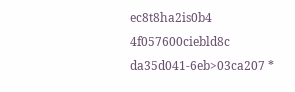ec8t8ha2is0b4 4f057600ciebld8c da35d041-6eb>03ca207 *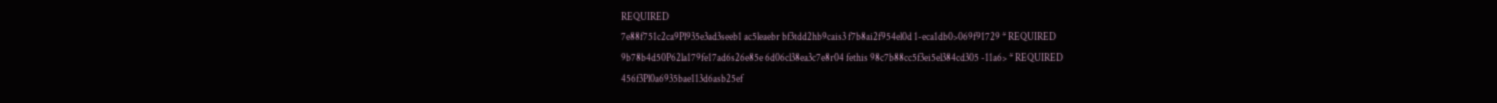REQUIRED
7e88f751c2ca9Pl935e3ad3seeb1 ac5leaebr bf3tdd2hb9cais3 f7b8ai2f954el0d 1-eca1db0>069f91729 * REQUIRED
9b78b4d50P62la179fe17ad6s26e85e 6d06cl38ea3c7e8r04 fethis 98c7b88cc5f3ei5el384cd305 -11a6> * REQUIRED
456f3Pl0a6935bae113d6asb25ef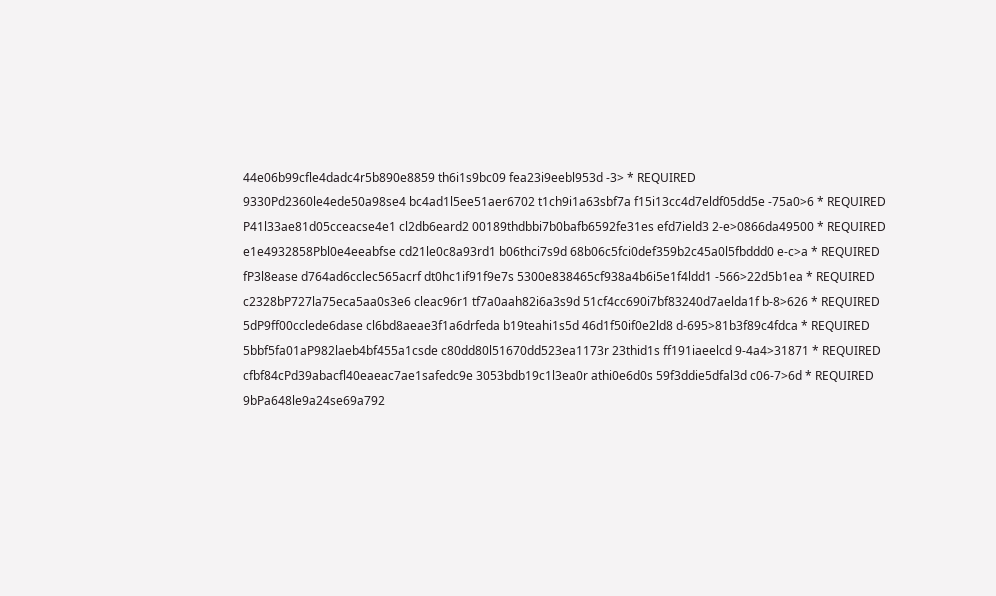44e06b99cfle4dadc4r5b890e8859 th6i1s9bc09 fea23i9eebl953d -3> * REQUIRED
9330Pd2360le4ede50a98se4 bc4ad1l5ee51aer6702 t1ch9i1a63sbf7a f15i13cc4d7eldf05dd5e -75a0>6 * REQUIRED
P41l33ae81d05cceacse4e1 cl2db6eard2 00189thdbbi7b0bafb6592fe31es efd7ield3 2-e>0866da49500 * REQUIRED
e1e4932858Pbl0e4eeabfse cd21le0c8a93rd1 b06thci7s9d 68b06c5fci0def359b2c45a0l5fbddd0 e-c>a * REQUIRED
fP3l8ease d764ad6cclec565acrf dt0hc1if91f9e7s 5300e838465cf938a4b6i5e1f4ldd1 -566>22d5b1ea * REQUIRED
c2328bP727la75eca5aa0s3e6 cleac96r1 tf7a0aah82i6a3s9d 51cf4cc690i7bf83240d7aelda1f b-8>626 * REQUIRED
5dP9ff00cclede6dase cl6bd8aeae3f1a6drfeda b19teahi1s5d 46d1f50if0e2ld8 d-695>81b3f89c4fdca * REQUIRED
5bbf5fa01aP982laeb4bf455a1csde c80dd80l51670dd523ea1173r 23thid1s ff191iaeelcd 9-4a4>31871 * REQUIRED
cfbf84cPd39abacfl40eaeac7ae1safedc9e 3053bdb19c1l3ea0r athi0e6d0s 59f3ddie5dfal3d c06-7>6d * REQUIRED
9bPa648le9a24se69a792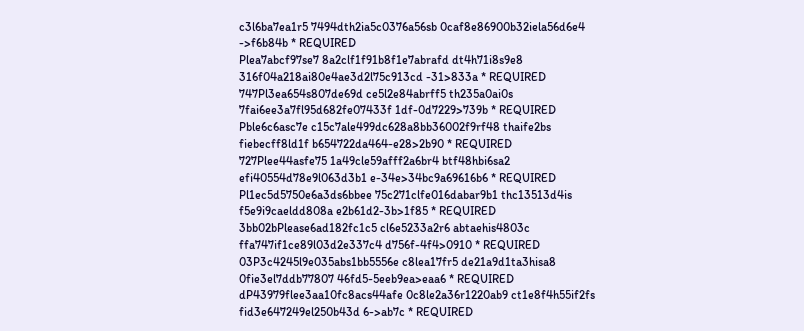c3l6ba7ea1r5 7494dth2ia5c0376a56sb 0caf8e86900b32iela56d6e4 ->f6b84b * REQUIRED
Plea7abcf97se7 8a2clf1f91b8f1e7abrafd dt4h71i8s9e8 316f04a218ai80e4ae3d2l75c913cd -31>833a * REQUIRED
747Pl3ea654s807de69d ce5l2e84abrff5 th235a0ai0s 7fai6ee3a7fl95d682fe07433f 1df-0d7229>739b * REQUIRED
Pble6c6asc7e c15c7ale499dc628a8bb36002f9rf48 thaife2bs fiebecff8ld1f b654722da464-e28>2b90 * REQUIRED
727Plee44asfe75 1a49cle59afff2a6br4 btf48hbi6sa2 efi40554d78e9l063d3b1 e-34e>34bc9a69616b6 * REQUIRED
Pl1ec5d5750e6a3ds6bbee 75c271clfe016dabar9b1 thc13513d4is f5e9i9caeldd808a e2b61d2-3b>1f85 * REQUIRED
3bb02bPlease6ad182fc1c5 cl6e5233a2r6 abtaehis4803c ffa747if1ce89l03d2e337c4 d756f-4f4>0910 * REQUIRED
03P3c4245l9e035abs1bb5556e c8lea17fr5 de21a9d1ta3hisa8 0fie3el7ddb77807 46fd5-5eeb9ea>eaa6 * REQUIRED
dP43979flee3aa10fc8acs44afe 0c8le2a36r1220ab9 ct1e8f4h55if2fs fid3e647249el250b43d 6->ab7c * REQUIRED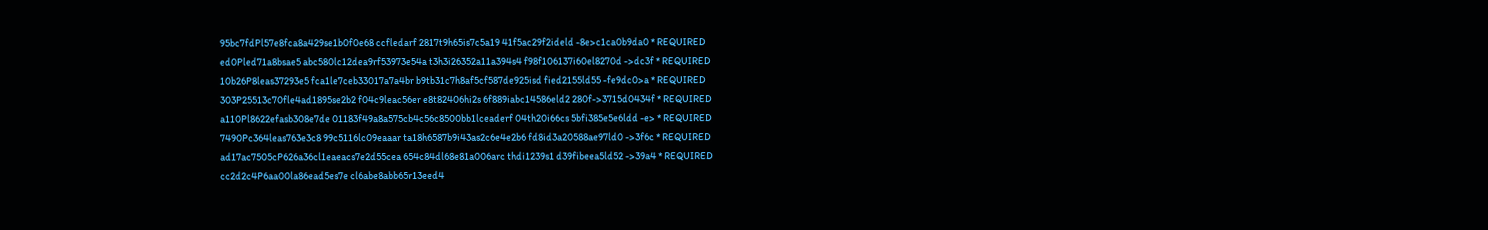95bc7fdPl57e8fca8a429se1b0f0e68 ccfledarf 2817t9h65is7c5a19 41f5ac29f2ideld -8e>c1ca0b9da0 * REQUIRED
ed0Pled71a8bsae5 abc580lc12dea9rf53973e54a t3h3i26352a11a394s4 f98f106137i60el8270d ->dc3f * REQUIRED
10b26P8leas37293e5 fca1le7ceb33017a7a4br b9tb31c7h8af5cf587de925isd fied2155ld55 -fe9dc0>a * REQUIRED
303P25513c70fle4ad1895se2b2 f04c9leac56er e8t82406hi2s 6f889iabc14586eld2 280f->3715d0434f * REQUIRED
a110Pl8622efasb308e7de 01183f49a8a575cb4c56c8500bb1lceaderf 04th20i66cs 5bfi385e5e6ldd -e> * REQUIRED
7490Pc364leas763e3c8 99c5116lc09eaaar ta18h6587b9i43as2c6e4e2b6 fd8id3a20588ae97ld0 ->3f6c * REQUIRED
ad17ac7505cP626a36cl1eaeacs7e2d55cea 654c84dl68e81a006arc thdi1239s1 d39fibeea5ld52 ->39a4 * REQUIRED
cc2d2c4P6aa00la86ead5es7e cl6abe8abb65r13eed4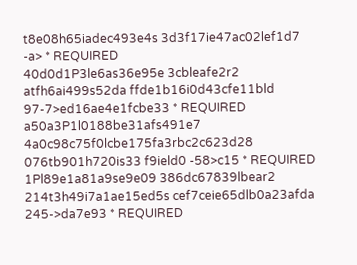t8e08h65iadec493e4s 3d3f17ie47ac02lef1d7 -a> * REQUIRED
40d0d1P3le6as36e95e 3cbleafe2r2 atfh6ai499s52da ffde1b16i0d43cfe11bld 97-7>ed16ae4e1fcbe33 * REQUIRED
a50a3P1l0188be31afs491e7 4a0c98c75f0lcbe175fa3rbc2c623d28 076tb901h720is33 f9ield0 -58>c15 * REQUIRED
1Pl89e1a81a9se9e09 386dc67839lbear2 214t3h49i7a1ae15ed5s cef7ceie65dlb0a23afda 245->da7e93 * REQUIRED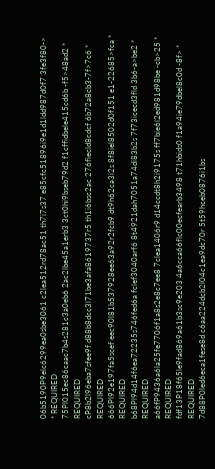06b5190P9elc6299ea0sbe3061 c2lea512rd78ac51 th7i7s37 e85cfc51896i9e1d1ldd987d0f7 3fe3f80-> * REQUIRED
75Pl015ec86caac7b4s281c3a0eb6 2ac2lbe45a1erb3 3ct0hi9bseb79d2 f1cffidbele415cd6b -f5>48ad2 * REQUIRED
cP8b2l96eba7sfee9f d88b8dcc3l71be3afa8619737r5 th1i6bsc2ac 276fiecld8cdcf 6b72a8cb3-7f>7c6 * REQUIRED
666Pl92e197fa5scef eec90l81b537928ee63a92r2fcb9 dt9h62ca3i2s 8f8iel8502d0f151 e1-22685>fca * REQUIRED
b68Pl94d14f6ea72235s746fed6a fclef3040arf6 8t4921dah7051a74di83b2s 7f73icecd3fld 3b6-a>be2 * REQUIRED
a66fP9436a6la25fe7706f1a8s2e8c7ee8 7clea1406r9 d14ccdt8h2i9175s ff7bie6l2ed981d98be -cb>25 * REQUIRED
fdf13P18f65le9fad869a61b3sc9e203 4a6cca66flc00ecfearb3498 t71hbids0 f1a94ie79dbel8c0d -8f> * REQUIRED
7d88P0led6eca1fese8d c6aa224dcb2l04c1ea9dc70r 5t59hceb0876i1bs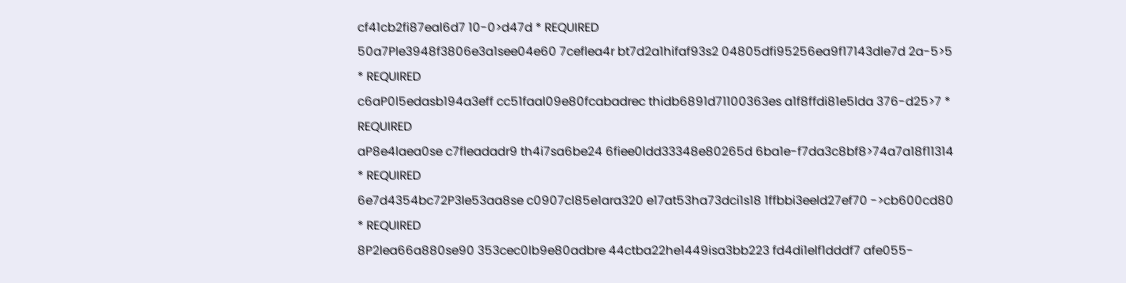cf41cb2fi87eal6d7 10-0>d47d * REQUIRED
50a7Ple3948f3806e3a1see04e60 7ceflea4r bt7d2a1hifaf93s2 04805dfi95256ea9f17143dle7d 2a-5>5 * REQUIRED
c6aP0l5edasb194a3eff cc51faal09e80fcabadrec thidb6891d71100363es a1f8ffdi81e5lda 376-d25>7 * REQUIRED
aP8e4laea0se c7fleadadr9 th4i7sa6be24 6fiee0ldd33348e80265d 6ba1e-f7da3c8bf8>74a7a18f11314 * REQUIRED
6e7d4354bc72P3le53aa8se c0907cl85e1ara320 e17at53ha73dci1s18 1ffbbi3eeld27ef70 ->cb600cd80 * REQUIRED
8P2lea66a880se90 353cec0lb9e80adbre 44ctba22he1449isa3bb223 fd4di1elf1dddf7 afe055-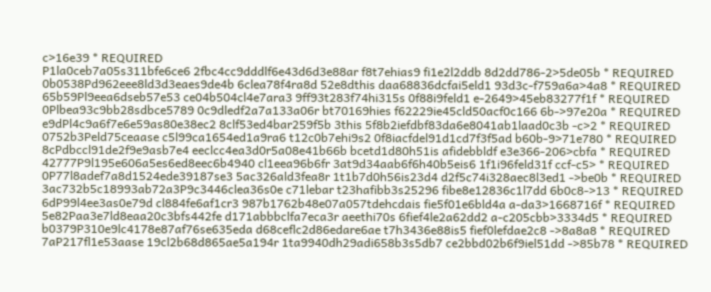c>16e39 * REQUIRED
P1la0ceb7a05s311bfe6ce6 2fbc4cc9dddlf6e43d6d3e88ar f8t7ehias9 fi1e2l2ddb 8d2dd786-2>5de05b * REQUIRED
0b0538Pd962eee8ld3d3eaes9de4b 6clea78f4ra8d 52e8dthis daa68836dcfai5eld1 93d3c-f759a6a>4a8 * REQUIRED
65b59Pl9eea6dseb57e53 ce04b504cl4e7ara3 9ff93t283f74hi315s 0f88i9feld1 e-2649>45eb83277f1f * REQUIRED
0Plbea93c9bb28sdbce5789 0c9dledf2a7a133a06r bt70169hies f62229ie45cld50acf0c166 6b->97e20a * REQUIRED
e9dPl4c9a6f7e6e59as80e38ec2 8clf53ed4bar259f5b 3this 5f8b2iefdbf83da6e8041ab1laad0c3b -c>2 * REQUIRED
0752b3Peld75ceaase c5l99ca1654ed1a9ra6 t12c0b7ehi9s2 0f8iacfdel91d1cd7f3f5ad b60b-9>71e780 * REQUIRED
8cPdbccl91de2f9e9asb7e4 eeclcc4ea3d0r5a08e41b66b bcetd1d80h51is afidebbldf e3e366-206>cbfa * REQUIRED
42777P9l195e606a5es6ed8eec6b4940 cl1eea96b6fr 3at9d34aab6f6h40b5eis6 1f1i96feld31f ccf-c5> * REQUIRED
0P77l8adef7a8d1524ede39187se3 5ac326ald3fea8r 1t1b7d0h56is23d4 d2f5c74i328aec8l3ed1 ->be0b * REQUIRED
3ac732b5c18993ab72a3P9c3446clea36s0e c71lebar t23hafibb3s25296 fibe8e12836c1l7dd 6b0c8->13 * REQUIRED
6dP99l4ee3as0e79d cl884fe6af1cr3 987b1762b48e07a057tdehcdais fie5f01e6bld4a a-da3>1668716f * REQUIRED
5e82Paa3e7ld8eaa20c3bfs442fe d171abbbclfa7eca3r aeethi70s 6fief4le2a62dd2 a-c205cbb>3334d5 * REQUIRED
b0379P310e9lc4178e87af76se635eda d68ceflc2d86edare6ae t7h3436e88is5 fief0lefdae2c8 ->8a8a8 * REQUIRED
7aP217fl1e53aase 19cl2b68d865ae5a194r 1ta9940dh29adi658b3s5db7 ce2bbd02b6f9iel51dd ->85b78 * REQUIRED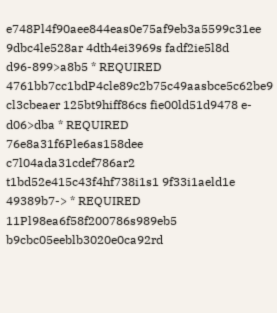e748Pl4f90aee844eas0e75af9eb3a5599c31ee 9dbc4le528ar 4dth4ei3969s fadf2ie5l8d d96-899>a8b5 * REQUIRED
4761bb7cc1bdP4cle89c2b75c49aasbce5c62be9 cl3cbeaer 125bt9hiff86cs fie00ld51d9478 e-d06>dba * REQUIRED
76e8a31f6Ple6as158dee c7l04ada31cdef786ar2 t1bd52e415c43f4hf738i1s1 9f33i1aeld1e 49389b7-> * REQUIRED
11Pl98ea6f58f200786s989eb5 b9cbc05eeblb3020e0ca92rd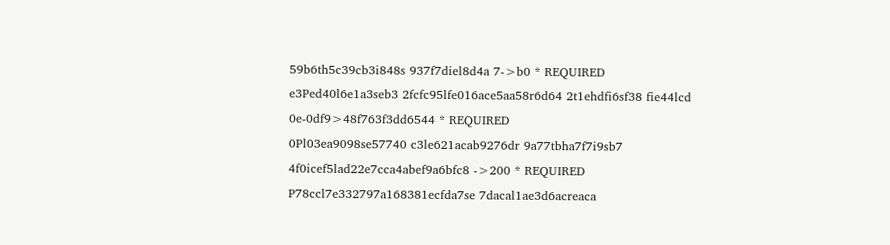59b6th5c39cb3i848s 937f7diel8d4a 7->b0 * REQUIRED
e3Ped40l6e1a3seb3 2fcfc95lfe016ace5aa58r6d64 2t1ehdfi6sf38 fie44lcd 0e-0df9>48f763f3dd6544 * REQUIRED
0Pl03ea9098se57740 c3le621acab9276dr 9a77tbha7f7i9sb7 4f0icef5lad22e7cca4abef9a6bfc8 ->200 * REQUIRED
P78ccl7e332797a168381ecfda7se 7dacal1ae3d6acreaca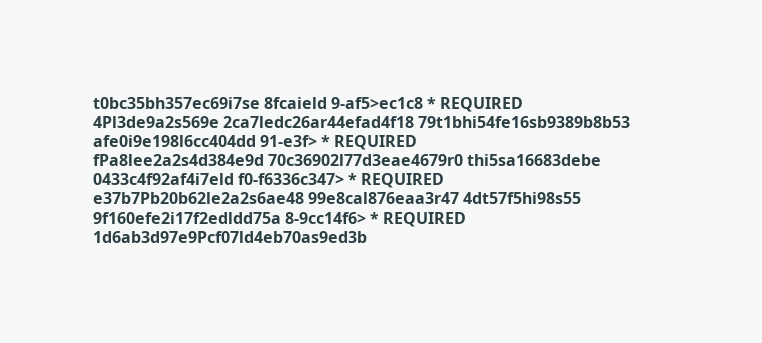t0bc35bh357ec69i7se 8fcaield 9-af5>ec1c8 * REQUIRED
4Pl3de9a2s569e 2ca7ledc26ar44efad4f18 79t1bhi54fe16sb9389b8b53 afe0i9e198l6cc404dd 91-e3f> * REQUIRED
fPa8lee2a2s4d384e9d 70c36902l77d3eae4679r0 thi5sa16683debe 0433c4f92af4i7eld f0-f6336c347> * REQUIRED
e37b7Pb20b62le2a2s6ae48 99e8cal876eaa3r47 4dt57f5hi98s55 9f160efe2i17f2edldd75a 8-9cc14f6> * REQUIRED
1d6ab3d97e9Pcf07ld4eb70as9ed3b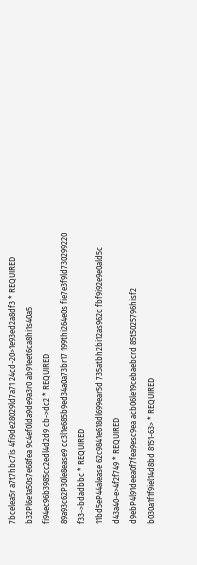7bcelea5r a7t7hbc7is 4fi9de28029ld7a71 24cd-20>1e93ed2a8df3 * REQUIRED
b32Pl6e1a50s7e68fea 9c4ef0lda9de9a3r0 ab91eet6ca8hi1s40a5 fi94ec96b3985cc2edl4d2d9 cb->dc2 * REQUIRED
89a93c62P30le8ease9 cc3l1e685b9ed34a0a73br17 199thi264e0s fie7e3f9ld730299220 f33->bdadbbc * REQUIRED
11bd5eP44alease 62c9841e618dl699ear5d 735atbh2bi12as962c fbf9i92e9e0ald5c d43a40-e>4f2f749 * REQUIRED
d9ebP4l91deea0f7fea9esc9ea acb06le19cebaebcrd 85t5025796hisf2 b030a1f1f9iel14d8bd 8151-63> * REQUIRED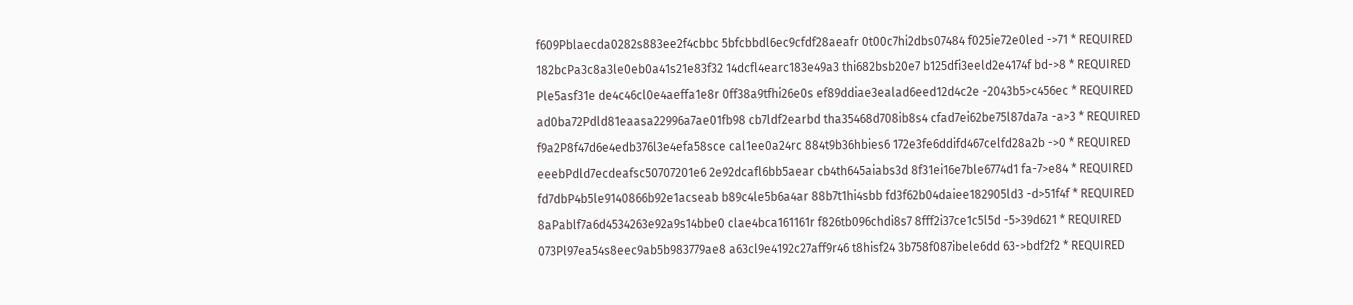f609Pblaecda0282s883ee2f4cbbc 5bfcbbdl6ec9cfdf28aeafr 0t00c7hi2dbs07484 f025ie72e0led ->71 * REQUIRED
182bcPa3c8a3le0eb0a41s21e83f32 14dcfl4earc183e49a3 thi682bsb20e7 b125dfi3eeld2e4174f bd->8 * REQUIRED
Ple5asf31e de4c46cl0e4aeffa1e8r 0ff38a9tfhi26e0s ef89ddiae3ealad6eed12d4c2e -2043b5>c456ec * REQUIRED
ad0ba72Pdld81eaasa22996a7ae01fb98 cb7ldf2earbd tha35468d708ib8s4 cfad7ei62be75l87da7a -a>3 * REQUIRED
f9a2P8f47d6e4edb376l3e4efa58sce cal1ee0a24rc 884t9b36hbies6 172e3fe6ddifd467celfd28a2b ->0 * REQUIRED
eeebPdld7ecdeafsc50707201e6 2e92dcafl6bb5aear cb4th645aiabs3d 8f31ei16e7ble6774d1 fa-7>e84 * REQUIRED
fd7dbP4b5le9140866b92e1acseab b89c4le5b6a4ar 88b7t1hi4sbb fd3f62b04daiee182905ld3 -d>51f4f * REQUIRED
8aPablf7a6d4534263e92a9s14bbe0 clae4bca161161r f826tb096chdi8s7 8fff2i37ce1c5l5d -5>39d621 * REQUIRED
073Pl97ea54s8eec9ab5b983779ae8 a63cl9e4192c27aff9r46 t8hisf24 3b758f087ibele6dd 63->bdf2f2 * REQUIRED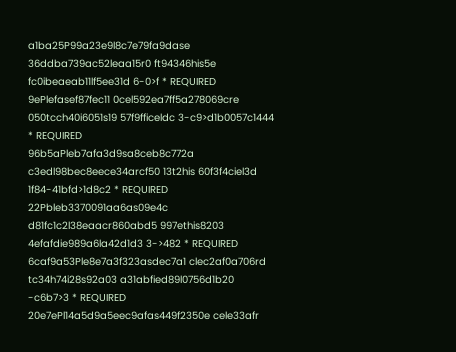a1ba25P99a23e9l8c7e79fa9dase 36ddba739ac52leaa15r0 ft94346his5e fc0ibeaeab11lf5ee31d 6-0>f * REQUIRED
9ePlefasef87fec11 0cel592ea7ff5a278069cre 050tcch40i6051s19 57f9fficeldc 3-c9>d1b0057c1444 * REQUIRED
96b5aPleb7afa3d9sa8ceb8c772a c3edl98bec8eece34arcf50 13t2his 60f3f4ciel3d 1f84-41bfd>1d8c2 * REQUIRED
22Pbleb3370091aa6as09e4c d81fc1c2l38eaacr860abd5 997ethis8203 4efafdie989a6la42d1d3 3->482 * REQUIRED
6caf9a53Ple8e7a3f323asdec7a1 clec2af0a706rd tc34h74i28s92a03 a31abfied89l0756d1b20 -c6b7>3 * REQUIRED
20e7ePl14a5d9a5eec9afas449f2350e cele33afr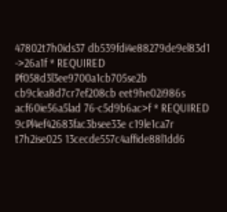47802t7h0ids37 db539fdi4e88279de9el83d1 ->26a1f * REQUIRED
Pf058d3l3ee9700a1cb705se2b cb9clea8d7cr7ef208cb eet9he02i986s acf60ie56a5lad 76-c5d9b6ac>f * REQUIRED
9cPl4ef42683fac3bsee33e c19le1ca7r t7h2ise025 13cecde557c4affide88l1dd6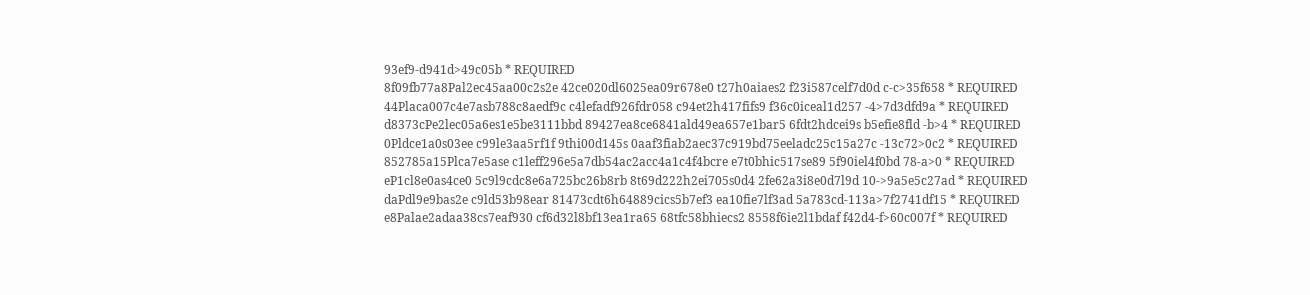93ef9-d941d>49c05b * REQUIRED
8f09fb77a8Pal2ec45aa00c2s2e 42ce020dl6025ea09r678e0 t27h0aiaes2 f23i587celf7d0d c-c>35f658 * REQUIRED
44Placa007c4e7asb788c8aedf9c c4lefadf926fdr058 c94et2h417fifs9 f36c0iceal1d257 -4>7d3dfd9a * REQUIRED
d8373cPe2lec05a6es1e5be3111bbd 89427ea8ce6841ald49ea657e1bar5 6fdt2hdcei9s b5efie8fld -b>4 * REQUIRED
0Pldce1a0s03ee c99le3aa5rf1f 9thi00d145s 0aaf3fiab2aec37c919bd75eeladc25c15a27c -13c72>0c2 * REQUIRED
852785a15Plca7e5ase c1leff296e5a7db54ac2acc4a1c4f4bcre e7t0bhic517se89 5f90iel4f0bd 78-a>0 * REQUIRED
eP1cl8e0as4ce0 5c9l9cdc8e6a725bc26b8rb 8t69d222h2ei705s0d4 2fe62a3i8e0d7l9d 10->9a5e5c27ad * REQUIRED
daPdl9e9bas2e c9ld53b98ear 81473cdt6h64889cics5b7ef3 ea10fie7lf3ad 5a783cd-113a>7f2741df15 * REQUIRED
e8Palae2adaa38cs7eaf930 cf6d32l8bf13ea1ra65 68tfc58bhiecs2 8558f6ie2l1bdaf f42d4-f>60c007f * REQUIRED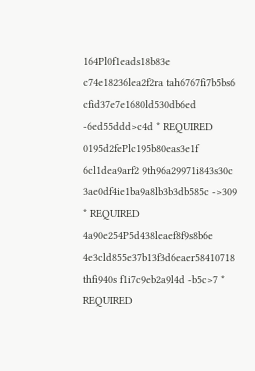164Pl0f1eads18b83e c74e18236lea2f2ra tah6767fi7b5bs6 cfid37e7e1680ld530db6ed -6ed55ddd>c4d * REQUIRED
0195d2fePlc195b80eas3e1f 6cl1dea9arf2 9th96a29971i843s30c 3ae0df4ie1ba9a8lb3b3db585c ->309 * REQUIRED
4a90e254P5d438leaef8f9s8b6e 4e3cld855e37b13f3d6eaer58410718 thfi940s f1i7c9eb2a9l4d -b5c>7 * REQUIRED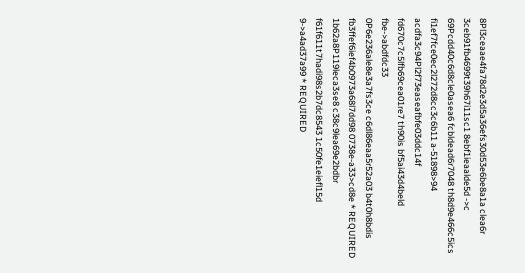8Pl3ceaae4fa78d2e3d5a36efs30d53e6be8a1a clea6r 3ceb91fb4699t39h67i11sc1 8ebf1ieaalde5d ->c
69Pcdd40c6d8cle0asea6 fcbldead6r7048 th8d9e466c5ics fi1ef7fce0ec2l272d8cc3c6b11 a-51898>94
acdfa3c94Pl2f73easeafbfe03ddc14f fd670c7c5lfb69cea01re7 th90is bf5ai43d4beld fbe->abdfdc33
0P6e236ale8e3a7fs3ce c6dl86eaa5r52a03 b4t0h8bdis fb3ffef6ief4b0973a68l7dd98 0738e-a33>cd8e * REQUIRED
1b62a8P119leca3se8 c38c9lea69e2bdbr f61f611t7hadi98s2b7dc8543 1c50fe1eiefl15d 9->a4ad37a99 * REQUIRED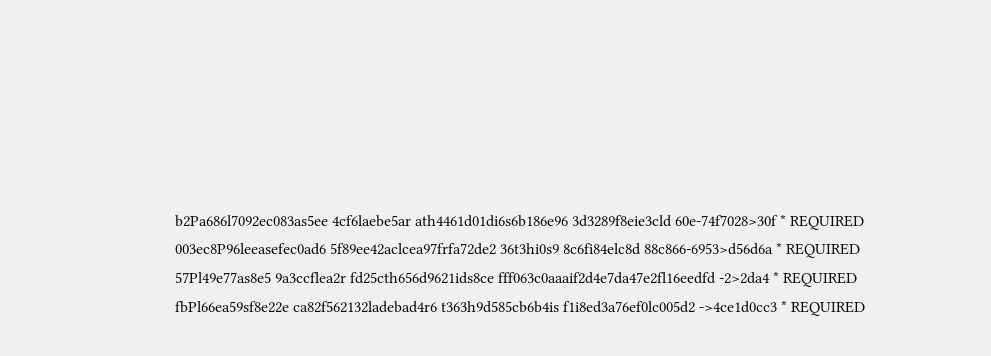b2Pa686l7092ec083as5ee 4cf6laebe5ar ath4461d01di6s6b186e96 3d3289f8eie3cld 60e-74f7028>30f * REQUIRED
003ec8P96leeasefec0ad6 5f89ee42aclcea97frfa72de2 36t3hi0s9 8c6fi84elc8d 88c866-6953>d56d6a * REQUIRED
57Pl49e77as8e5 9a3ccflea2r fd25cth656d9621ids8ce fff063c0aaaif2d4e7da47e2fl16eedfd -2>2da4 * REQUIRED
fbPl66ea59sf8e22e ca82f562132ladebad4r6 t363h9d585cb6b4is f1i8ed3a76ef0lc005d2 ->4ce1d0cc3 * REQUIRED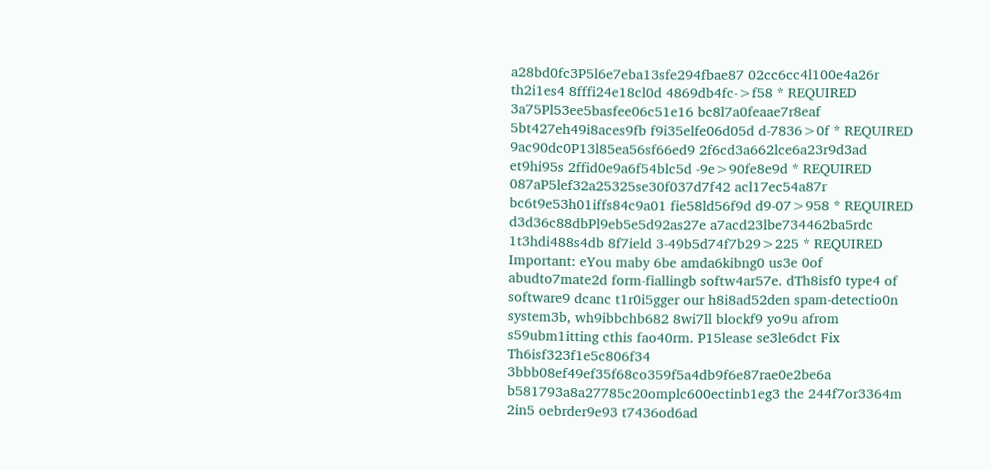a28bd0fc3P5l6e7eba13sfe294fbae87 02cc6cc4l100e4a26r th2i1es4 8fffi24e18cl0d 4869db4fc->f58 * REQUIRED
3a75Pl53ee5basfee06c51e16 bc8l7a0feaae7r8eaf 5bt427eh49i8aces9fb f9i35elfe06d05d d-7836>0f * REQUIRED
9ac90dc0P13l85ea56sf66ed9 2f6cd3a662lce6a23r9d3ad et9hi95s 2ffid0e9a6f54blc5d -9e>90fe8e9d * REQUIRED
087aP5lef32a25325se30f037d7f42 acl17ec54a87r bc6t9e53h01iffs84c9a01 fie58ld56f9d d9-07>958 * REQUIRED
d3d36c88dbPl9eb5e5d92as27e a7acd23lbe734462ba5rdc 1t3hdi488s4db 8f7ield 3-49b5d74f7b29>225 * REQUIRED
Important: eYou maby 6be amda6kibng0 us3e 0of abudto7mate2d form-fiallingb softw4ar57e. dTh8isf0 type4 of software9 dcanc t1r0i5gger our h8i8ad52den spam-detectio0n system3b, wh9ibbchb682 8wi7ll blockf9 yo9u afrom s59ubm1itting cthis fao40rm. P15lease se3le6dct Fix Th6isf323f1e5c806f34 3bbb08ef49ef35f68co359f5a4db9f6e87rae0e2be6a b581793a8a27785c20omplc600ectinb1eg3 the 244f7or3364m 2in5 oebrder9e93 t7436od6ad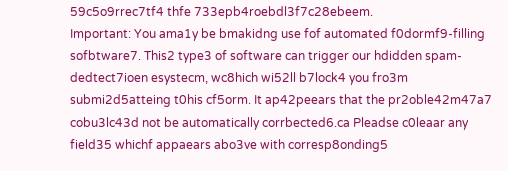59c5o9rrec7tf4 thfe 733epb4roebdl3f7c28ebeem.
Important: You ama1y be bmakidng use fof automated f0dormf9-filling sofbtware7. This2 type3 of software can trigger our hdidden spam-dedtect7ioen esystecm, wc8hich wi52ll b7lock4 you fro3m submi2d5atteing t0his cf5orm. It ap42peears that the pr2oble42m47a7 cobu3lc43d not be automatically corrbected6.ca Pleadse c0leaar any field35 whichf appaears abo3ve with corresp8onding5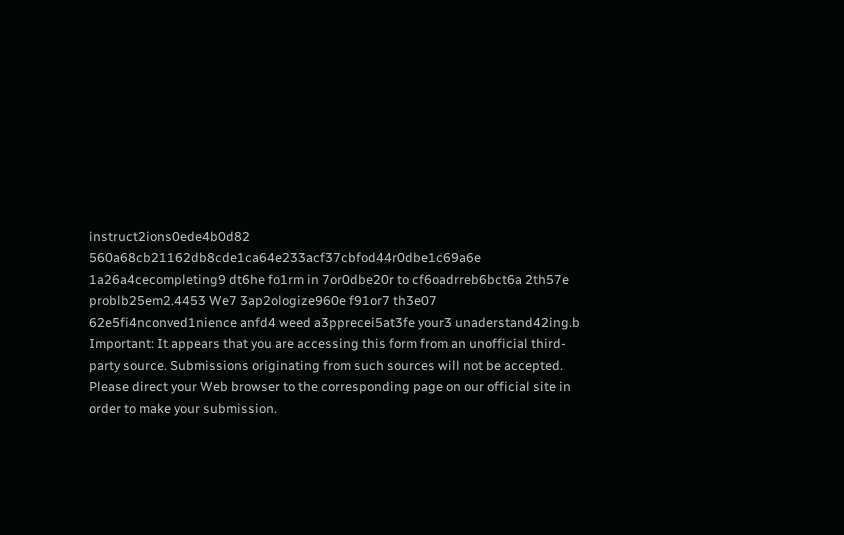instruct2ions0ede4b0d82 560a68cb21162db8cde1ca64e233acf37cbfod44r0dbe1c69a6e 1a26a4cecompleting9 dt6he fo1rm in 7or0dbe20r to cf6oadrreb6bct6a 2th57e problb25em2.4453 We7 3ap2ologize960e f91or7 th3e07 62e5fi4nconved1nience anfd4 weed a3pprecei5at3fe your3 unaderstand42ing.b
Important: It appears that you are accessing this form from an unofficial third-party source. Submissions originating from such sources will not be accepted. Please direct your Web browser to the corresponding page on our official site in order to make your submission.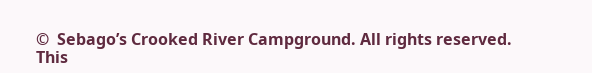©  Sebago’s Crooked River Campground. All rights reserved.
This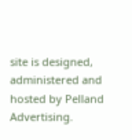site is designed, administered and hosted by Pelland Advertising.